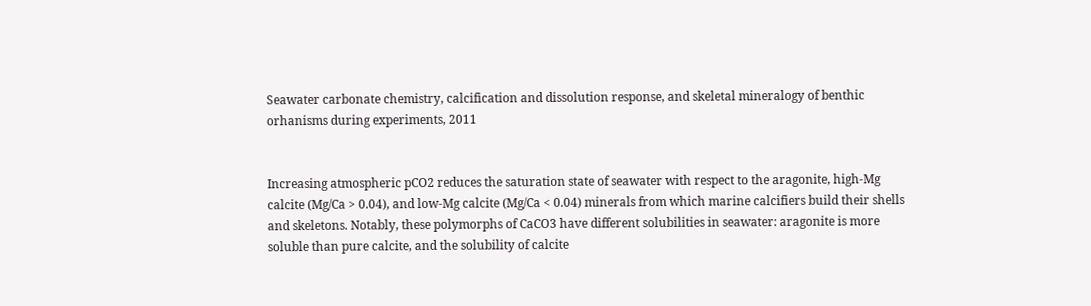Seawater carbonate chemistry, calcification and dissolution response, and skeletal mineralogy of benthic orhanisms during experiments, 2011


Increasing atmospheric pCO2 reduces the saturation state of seawater with respect to the aragonite, high-Mg calcite (Mg/Ca > 0.04), and low-Mg calcite (Mg/Ca < 0.04) minerals from which marine calcifiers build their shells and skeletons. Notably, these polymorphs of CaCO3 have different solubilities in seawater: aragonite is more soluble than pure calcite, and the solubility of calcite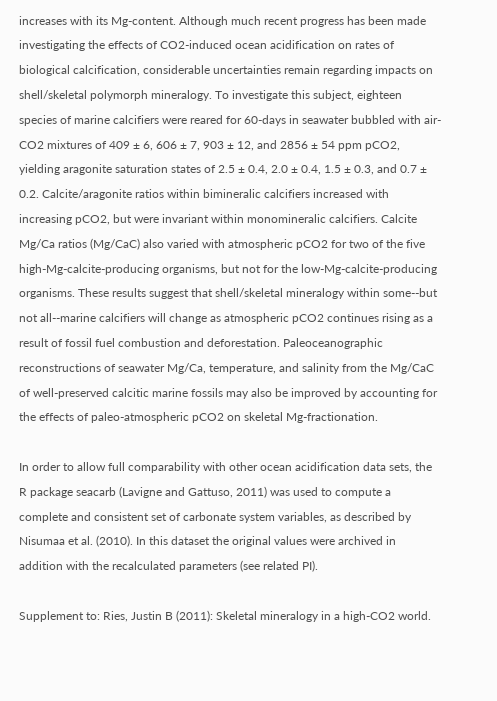increases with its Mg-content. Although much recent progress has been made investigating the effects of CO2-induced ocean acidification on rates of biological calcification, considerable uncertainties remain regarding impacts on shell/skeletal polymorph mineralogy. To investigate this subject, eighteen species of marine calcifiers were reared for 60-days in seawater bubbled with air-CO2 mixtures of 409 ± 6, 606 ± 7, 903 ± 12, and 2856 ± 54 ppm pCO2, yielding aragonite saturation states of 2.5 ± 0.4, 2.0 ± 0.4, 1.5 ± 0.3, and 0.7 ± 0.2. Calcite/aragonite ratios within bimineralic calcifiers increased with increasing pCO2, but were invariant within monomineralic calcifiers. Calcite Mg/Ca ratios (Mg/CaC) also varied with atmospheric pCO2 for two of the five high-Mg-calcite-producing organisms, but not for the low-Mg-calcite-producing organisms. These results suggest that shell/skeletal mineralogy within some--but not all--marine calcifiers will change as atmospheric pCO2 continues rising as a result of fossil fuel combustion and deforestation. Paleoceanographic reconstructions of seawater Mg/Ca, temperature, and salinity from the Mg/CaC of well-preserved calcitic marine fossils may also be improved by accounting for the effects of paleo-atmospheric pCO2 on skeletal Mg-fractionation.

In order to allow full comparability with other ocean acidification data sets, the R package seacarb (Lavigne and Gattuso, 2011) was used to compute a complete and consistent set of carbonate system variables, as described by Nisumaa et al. (2010). In this dataset the original values were archived in addition with the recalculated parameters (see related PI).

Supplement to: Ries, Justin B (2011): Skeletal mineralogy in a high-CO2 world.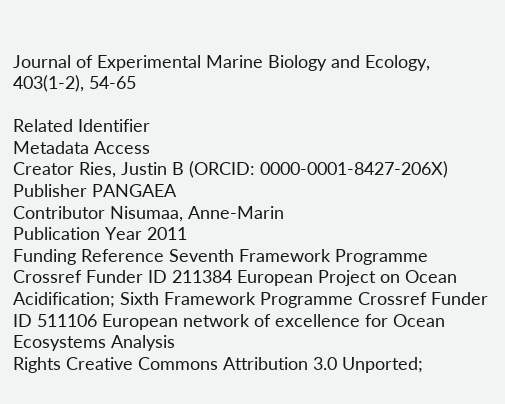Journal of Experimental Marine Biology and Ecology, 403(1-2), 54-65

Related Identifier
Metadata Access
Creator Ries, Justin B (ORCID: 0000-0001-8427-206X)
Publisher PANGAEA
Contributor Nisumaa, Anne-Marin
Publication Year 2011
Funding Reference Seventh Framework Programme Crossref Funder ID 211384 European Project on Ocean Acidification; Sixth Framework Programme Crossref Funder ID 511106 European network of excellence for Ocean Ecosystems Analysis
Rights Creative Commons Attribution 3.0 Unported;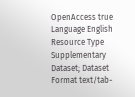OpenAccess true
Language English
Resource Type Supplementary Dataset; Dataset
Format text/tab-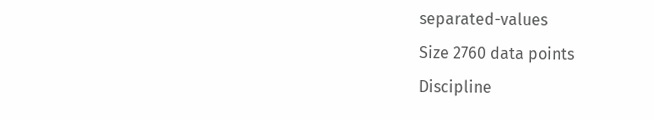separated-values
Size 2760 data points
Discipline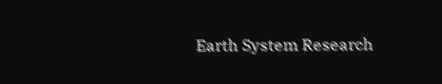Earth System Research